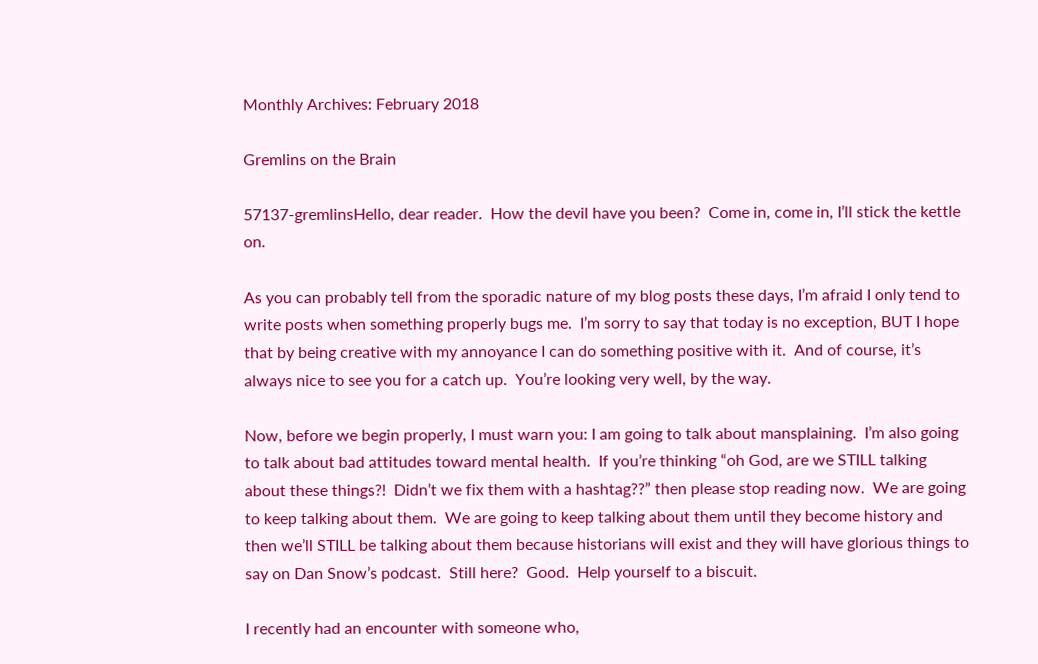Monthly Archives: February 2018

Gremlins on the Brain

57137-gremlinsHello, dear reader.  How the devil have you been?  Come in, come in, I’ll stick the kettle on.

As you can probably tell from the sporadic nature of my blog posts these days, I’m afraid I only tend to write posts when something properly bugs me.  I’m sorry to say that today is no exception, BUT I hope that by being creative with my annoyance I can do something positive with it.  And of course, it’s always nice to see you for a catch up.  You’re looking very well, by the way.

Now, before we begin properly, I must warn you: I am going to talk about mansplaining.  I’m also going to talk about bad attitudes toward mental health.  If you’re thinking “oh God, are we STILL talking about these things?!  Didn’t we fix them with a hashtag??” then please stop reading now.  We are going to keep talking about them.  We are going to keep talking about them until they become history and then we’ll STILL be talking about them because historians will exist and they will have glorious things to say on Dan Snow’s podcast.  Still here?  Good.  Help yourself to a biscuit.

I recently had an encounter with someone who,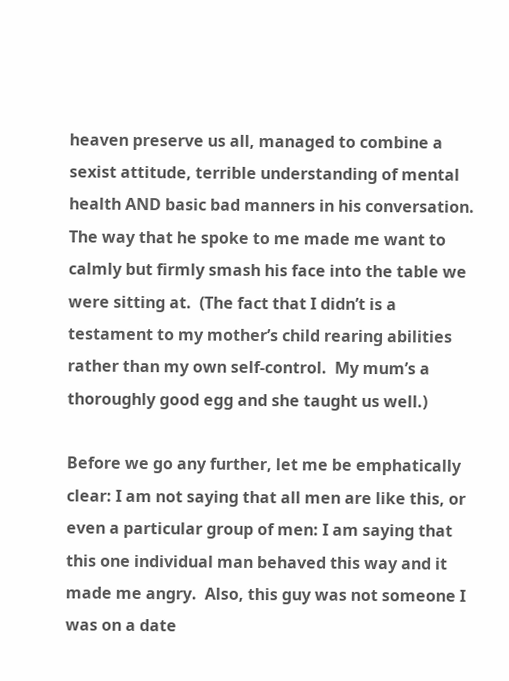heaven preserve us all, managed to combine a sexist attitude, terrible understanding of mental health AND basic bad manners in his conversation.  The way that he spoke to me made me want to calmly but firmly smash his face into the table we were sitting at.  (The fact that I didn’t is a testament to my mother’s child rearing abilities rather than my own self-control.  My mum’s a thoroughly good egg and she taught us well.)

Before we go any further, let me be emphatically clear: I am not saying that all men are like this, or even a particular group of men: I am saying that this one individual man behaved this way and it made me angry.  Also, this guy was not someone I was on a date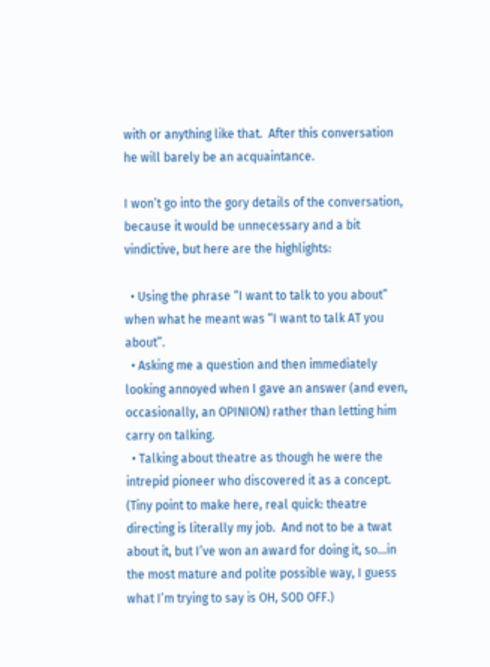with or anything like that.  After this conversation he will barely be an acquaintance.

I won’t go into the gory details of the conversation, because it would be unnecessary and a bit vindictive, but here are the highlights:

  • Using the phrase “I want to talk to you about” when what he meant was “I want to talk AT you about”.
  • Asking me a question and then immediately looking annoyed when I gave an answer (and even, occasionally, an OPINION) rather than letting him carry on talking.
  • Talking about theatre as though he were the intrepid pioneer who discovered it as a concept. (Tiny point to make here, real quick: theatre directing is literally my job.  And not to be a twat about it, but I’ve won an award for doing it, so…in the most mature and polite possible way, I guess what I’m trying to say is OH, SOD OFF.)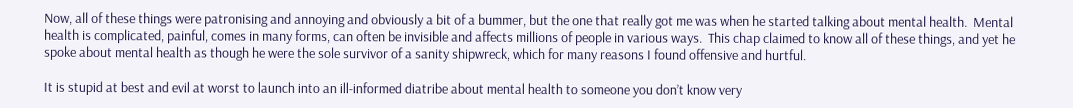Now, all of these things were patronising and annoying and obviously a bit of a bummer, but the one that really got me was when he started talking about mental health.  Mental health is complicated, painful, comes in many forms, can often be invisible and affects millions of people in various ways.  This chap claimed to know all of these things, and yet he spoke about mental health as though he were the sole survivor of a sanity shipwreck, which for many reasons I found offensive and hurtful.

It is stupid at best and evil at worst to launch into an ill-informed diatribe about mental health to someone you don’t know very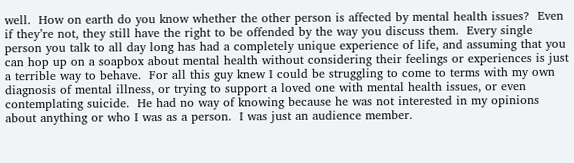well.  How on earth do you know whether the other person is affected by mental health issues?  Even if they’re not, they still have the right to be offended by the way you discuss them.  Every single person you talk to all day long has had a completely unique experience of life, and assuming that you can hop up on a soapbox about mental health without considering their feelings or experiences is just a terrible way to behave.  For all this guy knew I could be struggling to come to terms with my own diagnosis of mental illness, or trying to support a loved one with mental health issues, or even contemplating suicide.  He had no way of knowing because he was not interested in my opinions about anything or who I was as a person.  I was just an audience member.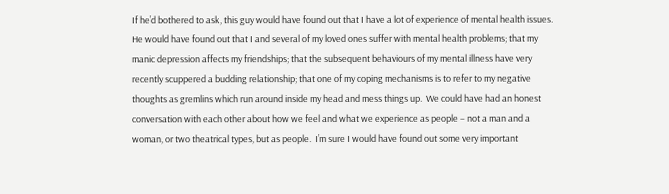If he’d bothered to ask, this guy would have found out that I have a lot of experience of mental health issues.  He would have found out that I and several of my loved ones suffer with mental health problems; that my manic depression affects my friendships; that the subsequent behaviours of my mental illness have very recently scuppered a budding relationship; that one of my coping mechanisms is to refer to my negative thoughts as gremlins which run around inside my head and mess things up.  We could have had an honest conversation with each other about how we feel and what we experience as people – not a man and a woman, or two theatrical types, but as people.  I’m sure I would have found out some very important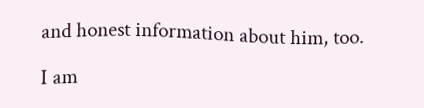and honest information about him, too.

I am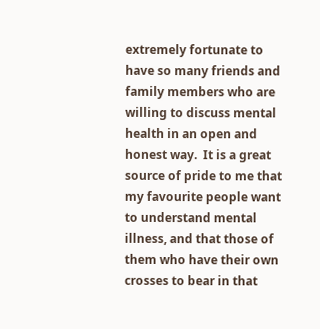extremely fortunate to have so many friends and family members who are willing to discuss mental health in an open and honest way.  It is a great source of pride to me that my favourite people want to understand mental illness, and that those of them who have their own crosses to bear in that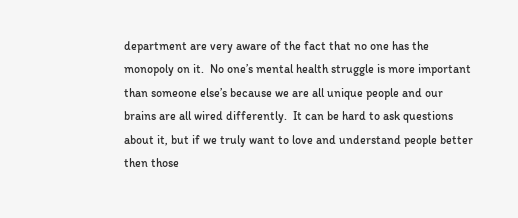department are very aware of the fact that no one has the monopoly on it.  No one’s mental health struggle is more important than someone else’s because we are all unique people and our brains are all wired differently.  It can be hard to ask questions about it, but if we truly want to love and understand people better then those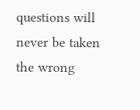questions will never be taken the wrong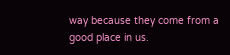way because they come from a good place in us.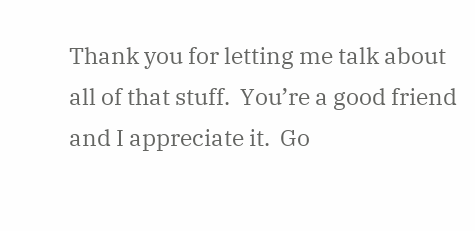Thank you for letting me talk about all of that stuff.  You’re a good friend and I appreciate it.  Go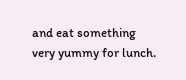and eat something very yummy for lunch.